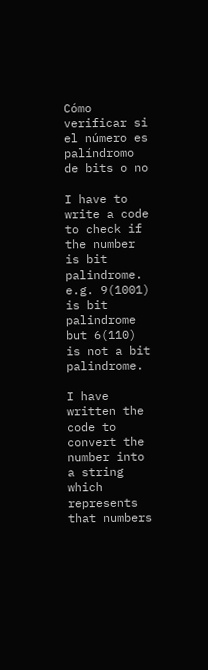Cómo verificar si el número es palíndromo de bits o no

I have to write a code to check if the number is bit palindrome. e.g. 9(1001) is bit palindrome but 6(110) is not a bit palindrome.

I have written the code to convert the number into a string which represents that numbers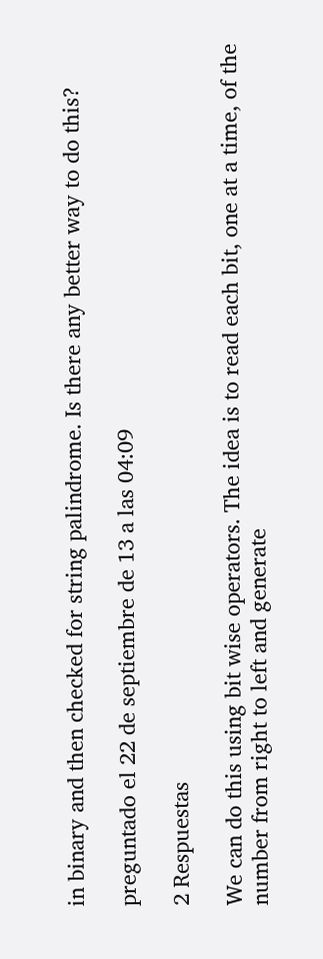in binary and then checked for string palindrome. Is there any better way to do this?

preguntado el 22 de septiembre de 13 a las 04:09

2 Respuestas

We can do this using bit wise operators. The idea is to read each bit, one at a time, of the number from right to left and generate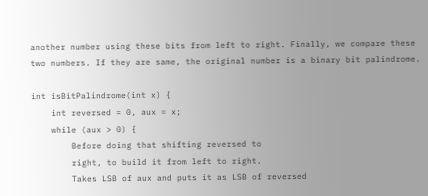another number using these bits from left to right. Finally, we compare these two numbers. If they are same, the original number is a binary bit palindrome.

int isBitPalindrome(int x) {
    int reversed = 0, aux = x;
    while (aux > 0) {
        Before doing that shifting reversed to
        right, to build it from left to right.
        Takes LSB of aux and puts it as LSB of reversed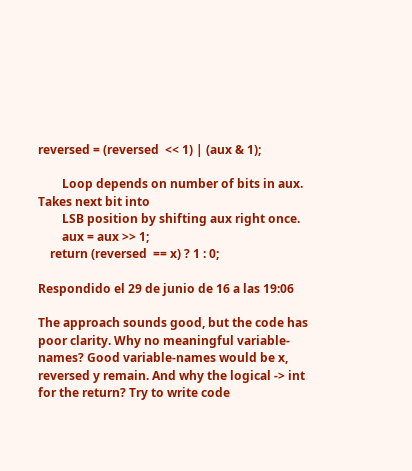reversed = (reversed  << 1) | (aux & 1);

        Loop depends on number of bits in aux. Takes next bit into
        LSB position by shifting aux right once.
        aux = aux >> 1;
    return (reversed  == x) ? 1 : 0;

Respondido el 29 de junio de 16 a las 19:06

The approach sounds good, but the code has poor clarity. Why no meaningful variable-names? Good variable-names would be x, reversed y remain. And why the logical -> int for the return? Try to write code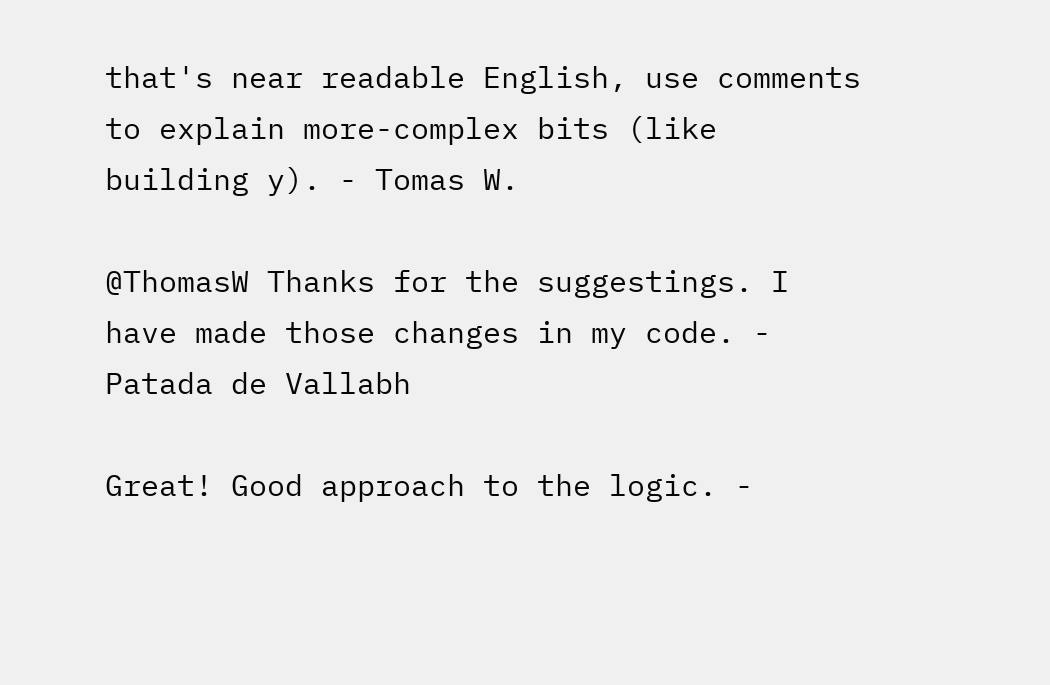that's near readable English, use comments to explain more-complex bits (like building y). - Tomas W.

@ThomasW Thanks for the suggestings. I have made those changes in my code. - Patada de Vallabh

Great! Good approach to the logic. -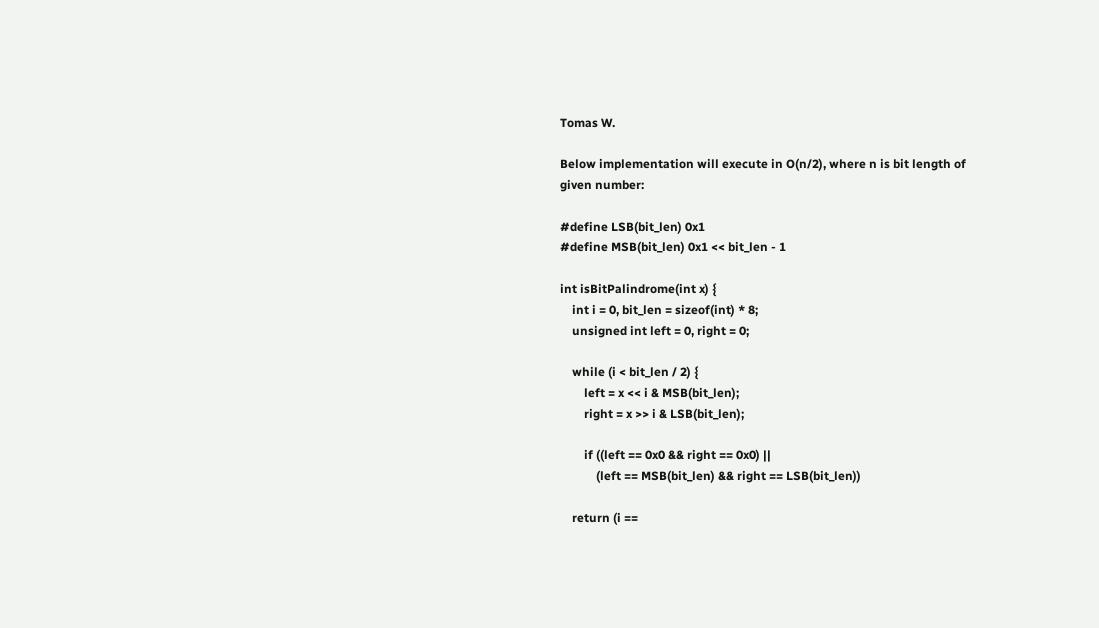Tomas W.

Below implementation will execute in O(n/2), where n is bit length of given number:

#define LSB(bit_len) 0x1
#define MSB(bit_len) 0x1 << bit_len - 1

int isBitPalindrome(int x) {
    int i = 0, bit_len = sizeof(int) * 8;
    unsigned int left = 0, right = 0;

    while (i < bit_len / 2) {
        left = x << i & MSB(bit_len);
        right = x >> i & LSB(bit_len);

        if ((left == 0x0 && right == 0x0) ||
            (left == MSB(bit_len) && right == LSB(bit_len))

    return (i ==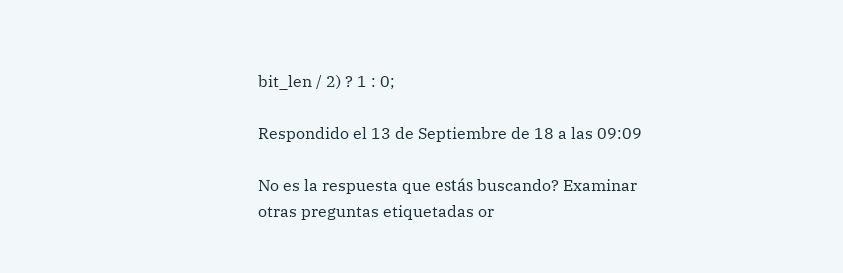bit_len / 2) ? 1 : 0;

Respondido el 13 de Septiembre de 18 a las 09:09

No es la respuesta que estás buscando? Examinar otras preguntas etiquetadas or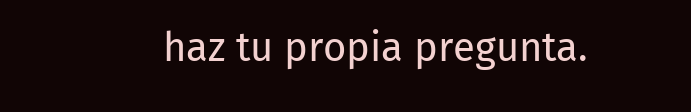haz tu propia pregunta.